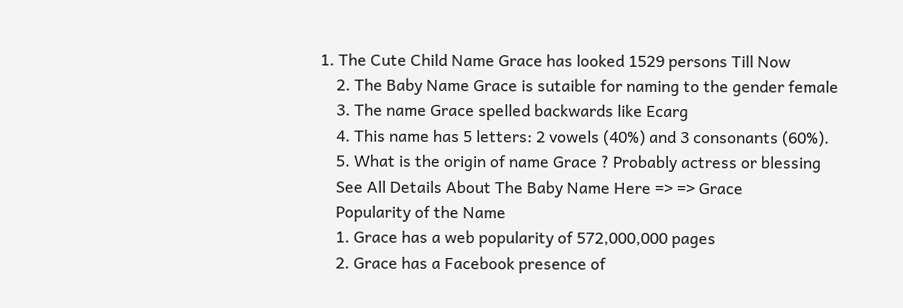1. The Cute Child Name Grace has looked 1529 persons Till Now
    2. The Baby Name Grace is sutaible for naming to the gender female
    3. The name Grace spelled backwards like Ecarg
    4. This name has 5 letters: 2 vowels (40%) and 3 consonants (60%).
    5. What is the origin of name Grace ? Probably actress or blessing
    See All Details About The Baby Name Here => => Grace
    Popularity of the Name
    1. Grace has a web popularity of 572,000,000 pages
    2. Grace has a Facebook presence of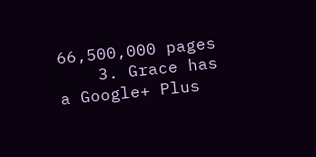66,500,000 pages
    3. Grace has a Google+ Plus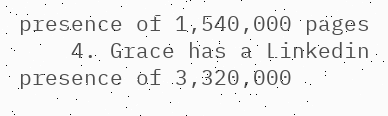presence of 1,540,000 pages
    4. Grace has a Linkedin presence of 3,320,000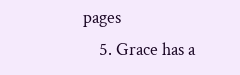pages
    5. Grace has a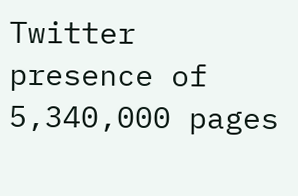Twitter presence of 5,340,000 pages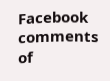Facebook comments of